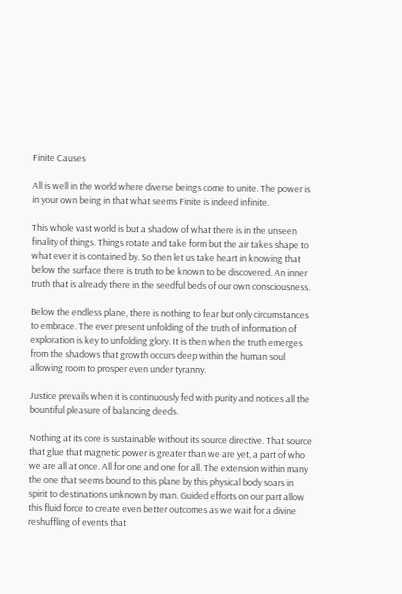Finite Causes

All is well in the world where diverse beings come to unite. The power is in your own being in that what seems Finite is indeed infinite.

This whole vast world is but a shadow of what there is in the unseen finality of things. Things rotate and take form but the air takes shape to what ever it is contained by. So then let us take heart in knowing that below the surface there is truth to be known to be discovered. An inner truth that is already there in the seedful beds of our own consciousness.

Below the endless plane, there is nothing to fear but only circumstances to embrace. The ever present unfolding of the truth of information of exploration is key to unfolding glory. It is then when the truth emerges from the shadows that growth occurs deep within the human soul allowing room to prosper even under tyranny.

Justice prevails when it is continuously fed with purity and notices all the bountiful pleasure of balancing deeds.

Nothing at its core is sustainable without its source directive. That source that glue that magnetic power is greater than we are yet, a part of who we are all at once. All for one and one for all. The extension within many the one that seems bound to this plane by this physical body soars in spirit to destinations unknown by man. Guided efforts on our part allow this fluid force to create even better outcomes as we wait for a divine reshuffling of events that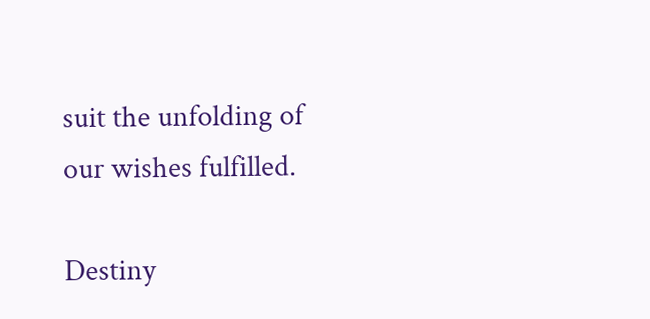suit the unfolding of our wishes fulfilled.

Destiny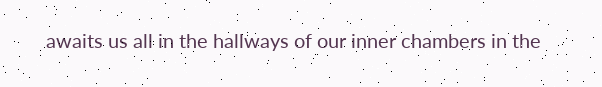awaits us all in the hallways of our inner chambers in the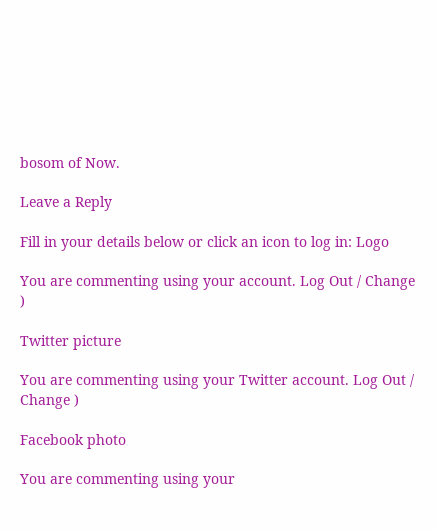bosom of Now.

Leave a Reply

Fill in your details below or click an icon to log in: Logo

You are commenting using your account. Log Out / Change )

Twitter picture

You are commenting using your Twitter account. Log Out / Change )

Facebook photo

You are commenting using your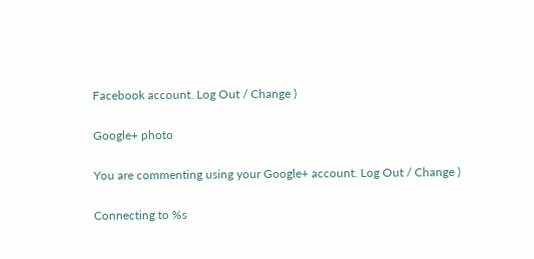Facebook account. Log Out / Change )

Google+ photo

You are commenting using your Google+ account. Log Out / Change )

Connecting to %s